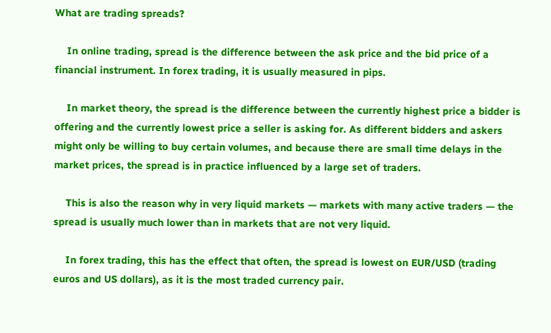What are trading spreads?

    In online trading, spread is the difference between the ask price and the bid price of a financial instrument. In forex trading, it is usually measured in pips.

    In market theory, the spread is the difference between the currently highest price a bidder is offering and the currently lowest price a seller is asking for. As different bidders and askers might only be willing to buy certain volumes, and because there are small time delays in the market prices, the spread is in practice influenced by a large set of traders.

    This is also the reason why in very liquid markets — markets with many active traders — the spread is usually much lower than in markets that are not very liquid.

    In forex trading, this has the effect that often, the spread is lowest on EUR/USD (trading euros and US dollars), as it is the most traded currency pair.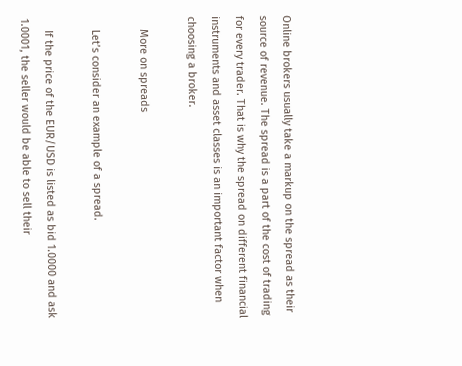Online brokers usually take a markup on the spread as their source of revenue. The spread is a part of the cost of trading for every trader. That is why the spread on different financial instruments and asset classes is an important factor when choosing a broker.

    More on spreads

    Let’s consider an example of a spread.

    If the price of the EUR/USD is listed as bid 1.0000 and ask 1.0001, the seller would be able to sell their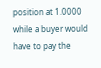position at 1.0000 while a buyer would have to pay the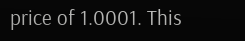price of 1.0001. This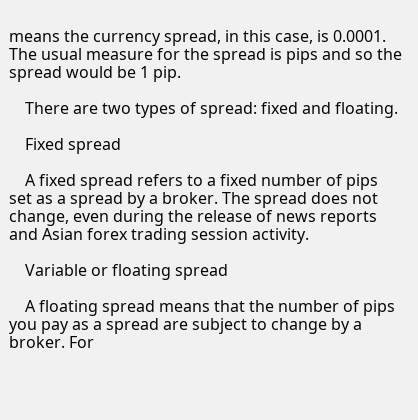means the currency spread, in this case, is 0.0001. The usual measure for the spread is pips and so the spread would be 1 pip.

    There are two types of spread: fixed and floating.

    Fixed spread

    A fixed spread refers to a fixed number of pips set as a spread by a broker. The spread does not change, even during the release of news reports and Asian forex trading session activity.

    Variable or floating spread

    A floating spread means that the number of pips you pay as a spread are subject to change by a broker. For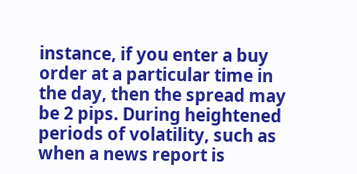instance, if you enter a buy order at a particular time in the day, then the spread may be 2 pips. During heightened periods of volatility, such as when a news report is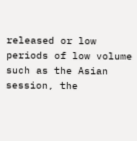released or low periods of low volume such as the Asian session, the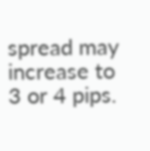spread may increase to 3 or 4 pips.